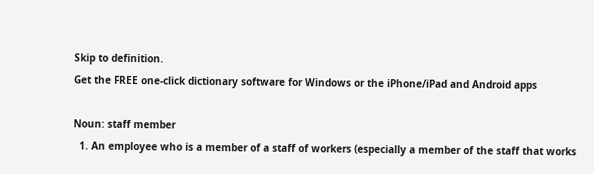Skip to definition.
Get the FREE one-click dictionary software for Windows or the iPhone/iPad and Android apps

Noun: staff member
  1. An employee who is a member of a staff of workers (especially a member of the staff that works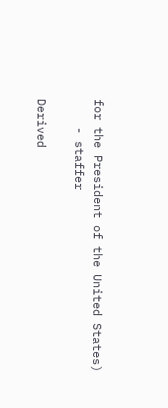for the President of the United States)
    - staffer

Derived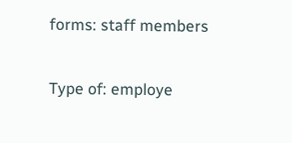forms: staff members

Type of: employe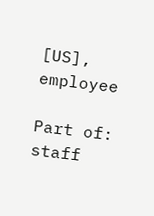[US], employee

Part of: staff